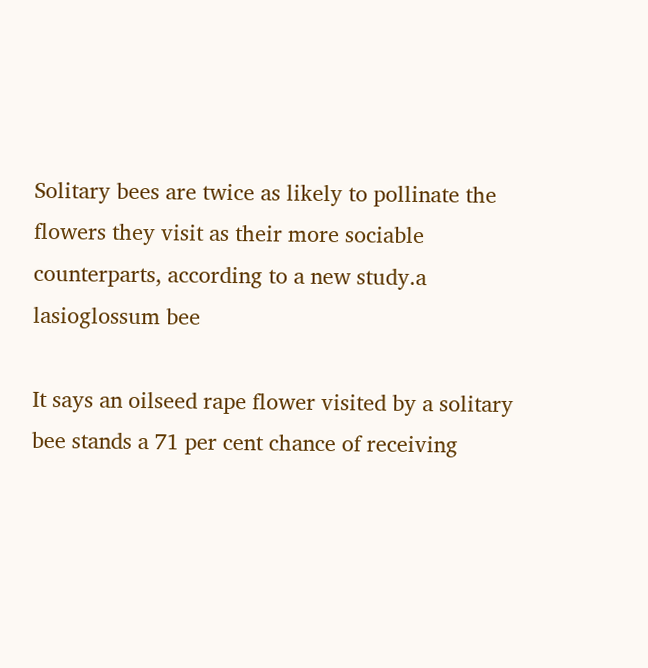Solitary bees are twice as likely to pollinate the flowers they visit as their more sociable counterparts, according to a new study.a lasioglossum bee

It says an oilseed rape flower visited by a solitary bee stands a 71 per cent chance of receiving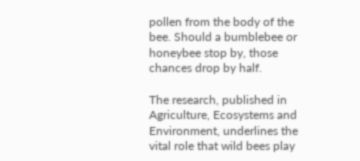pollen from the body of the bee. Should a bumblebee or honeybee stop by, those chances drop by half.

The research, published in Agriculture, Ecosystems and Environment, underlines the vital role that wild bees play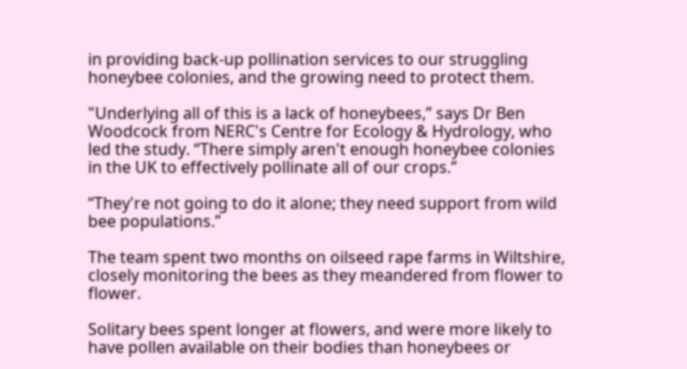in providing back-up pollination services to our struggling honeybee colonies, and the growing need to protect them.

"Underlying all of this is a lack of honeybees,” says Dr Ben Woodcock from NERC's Centre for Ecology & Hydrology, who led the study. “There simply aren't enough honeybee colonies in the UK to effectively pollinate all of our crops.”

“They're not going to do it alone; they need support from wild bee populations.”

The team spent two months on oilseed rape farms in Wiltshire, closely monitoring the bees as they meandered from flower to flower.

Solitary bees spent longer at flowers, and were more likely to have pollen available on their bodies than honeybees or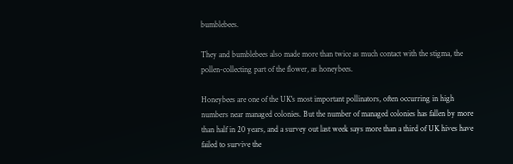bumblebees.

They and bumblebees also made more than twice as much contact with the stigma, the pollen-collecting part of the flower, as honeybees.

Honeybees are one of the UK's most important pollinators, often occurring in high numbers near managed colonies. But the number of managed colonies has fallen by more than half in 20 years, and a survey out last week says more than a third of UK hives have failed to survive the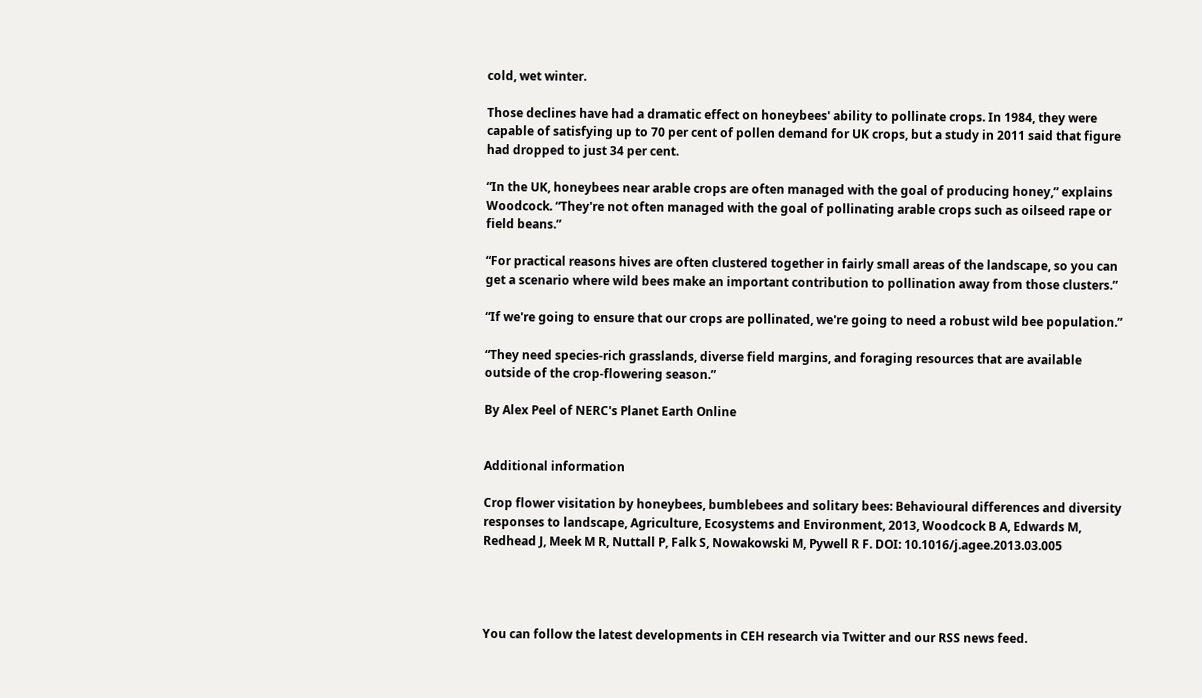cold, wet winter.

Those declines have had a dramatic effect on honeybees' ability to pollinate crops. In 1984, they were capable of satisfying up to 70 per cent of pollen demand for UK crops, but a study in 2011 said that figure had dropped to just 34 per cent.

“In the UK, honeybees near arable crops are often managed with the goal of producing honey,” explains Woodcock. “They're not often managed with the goal of pollinating arable crops such as oilseed rape or field beans.”

“For practical reasons hives are often clustered together in fairly small areas of the landscape, so you can get a scenario where wild bees make an important contribution to pollination away from those clusters.”

“If we're going to ensure that our crops are pollinated, we're going to need a robust wild bee population.”

“They need species-rich grasslands, diverse field margins, and foraging resources that are available outside of the crop-flowering season.”

By Alex Peel of NERC's Planet Earth Online


Additional information

Crop flower visitation by honeybees, bumblebees and solitary bees: Behavioural differences and diversity responses to landscape, Agriculture, Ecosystems and Environment, 2013, Woodcock B A, Edwards M, Redhead J, Meek M R, Nuttall P, Falk S, Nowakowski M, Pywell R F. DOI: 10.1016/j.agee.2013.03.005




You can follow the latest developments in CEH research via Twitter and our RSS news feed.